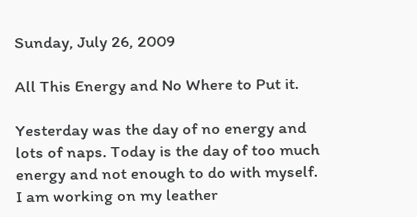Sunday, July 26, 2009

All This Energy and No Where to Put it.

Yesterday was the day of no energy and lots of naps. Today is the day of too much energy and not enough to do with myself. I am working on my leather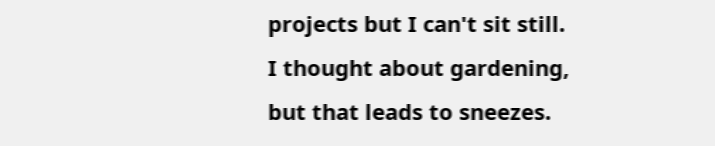projects but I can't sit still. I thought about gardening, but that leads to sneezes.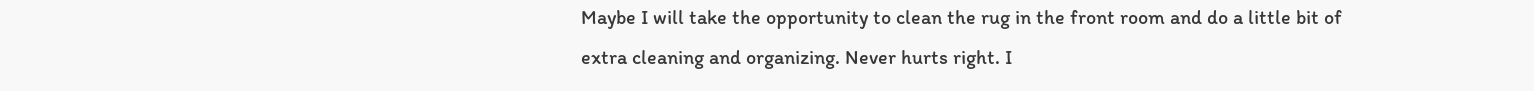Maybe I will take the opportunity to clean the rug in the front room and do a little bit of extra cleaning and organizing. Never hurts right. I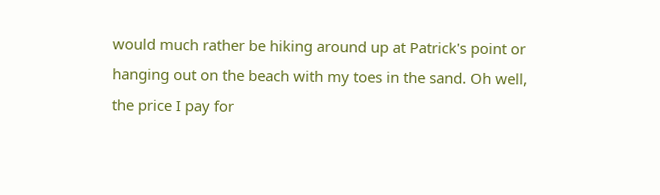would much rather be hiking around up at Patrick's point or hanging out on the beach with my toes in the sand. Oh well, the price I pay for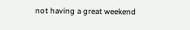not having a great weekend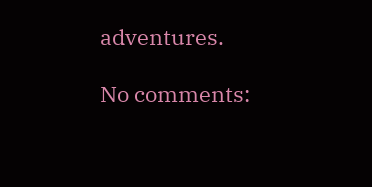adventures.

No comments: